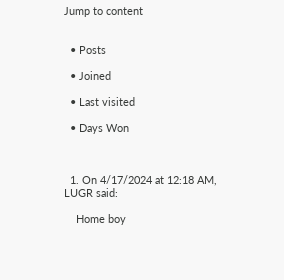Jump to content


  • Posts

  • Joined

  • Last visited

  • Days Won



  1. On 4/17/2024 at 12:18 AM, LUGR said:

    Home boy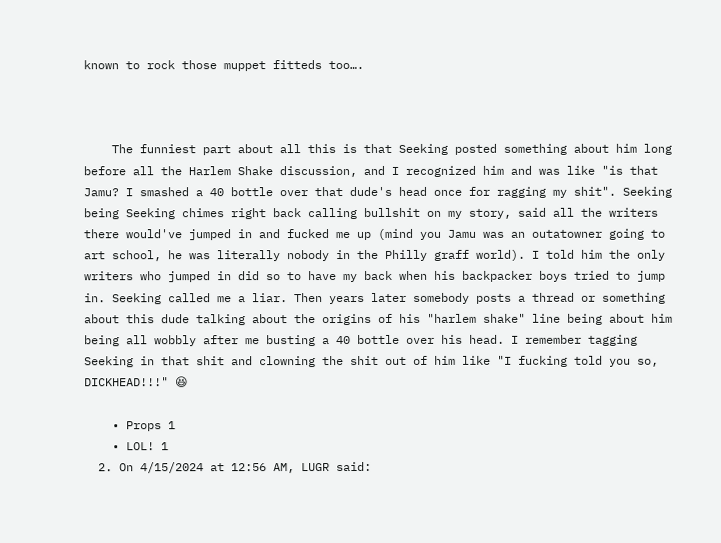known to rock those muppet fitteds too….



    The funniest part about all this is that Seeking posted something about him long before all the Harlem Shake discussion, and I recognized him and was like "is that Jamu? I smashed a 40 bottle over that dude's head once for ragging my shit". Seeking being Seeking chimes right back calling bullshit on my story, said all the writers there would've jumped in and fucked me up (mind you Jamu was an outatowner going to art school, he was literally nobody in the Philly graff world). I told him the only writers who jumped in did so to have my back when his backpacker boys tried to jump in. Seeking called me a liar. Then years later somebody posts a thread or something about this dude talking about the origins of his "harlem shake" line being about him being all wobbly after me busting a 40 bottle over his head. I remember tagging Seeking in that shit and clowning the shit out of him like "I fucking told you so, DICKHEAD!!!" 😆

    • Props 1
    • LOL! 1
  2. On 4/15/2024 at 12:56 AM, LUGR said: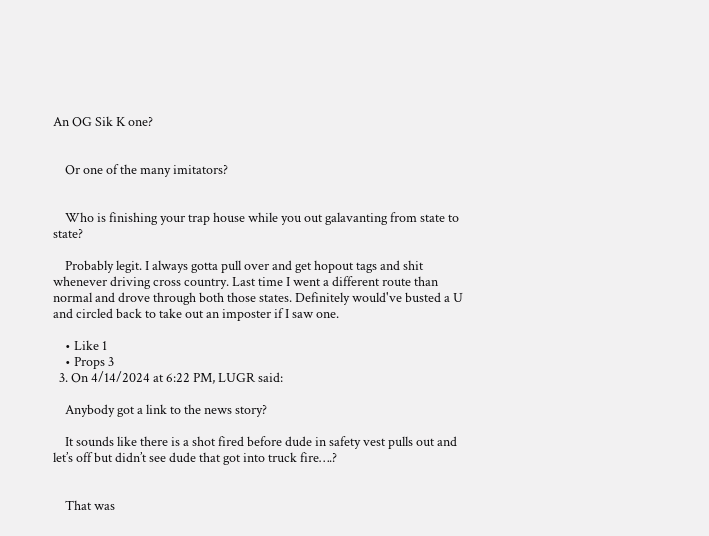An OG Sik K one?


    Or one of the many imitators?


    Who is finishing your trap house while you out galavanting from state to state?

    Probably legit. I always gotta pull over and get hopout tags and shit whenever driving cross country. Last time I went a different route than normal and drove through both those states. Definitely would've busted a U and circled back to take out an imposter if I saw one.

    • Like 1
    • Props 3
  3. On 4/14/2024 at 6:22 PM, LUGR said:

    Anybody got a link to the news story?

    It sounds like there is a shot fired before dude in safety vest pulls out and let’s off but didn’t see dude that got into truck fire….?


    That was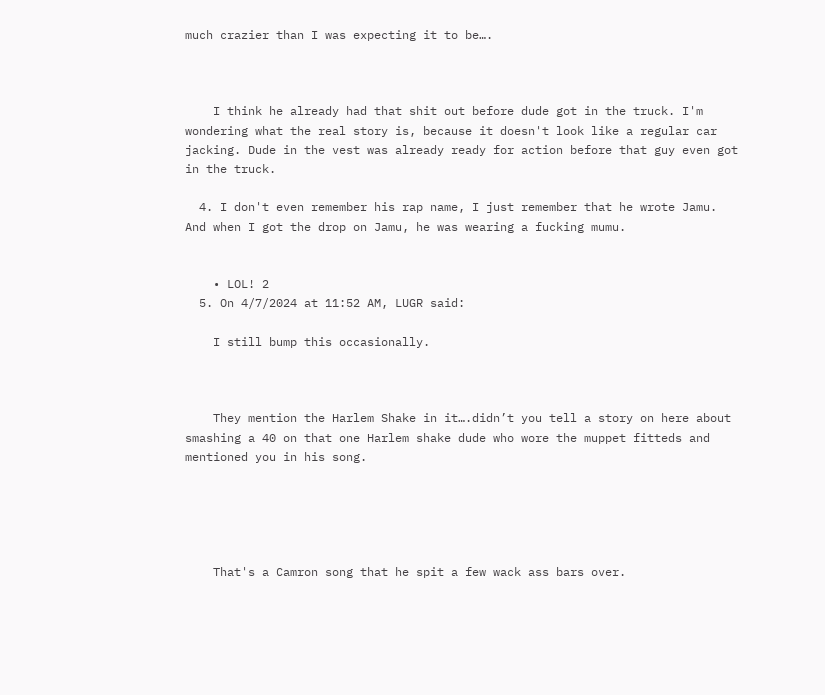much crazier than I was expecting it to be….



    I think he already had that shit out before dude got in the truck. I'm wondering what the real story is, because it doesn't look like a regular car jacking. Dude in the vest was already ready for action before that guy even got in the truck.

  4. I don't even remember his rap name, I just remember that he wrote Jamu. And when I got the drop on Jamu, he was wearing a fucking mumu.


    • LOL! 2
  5. On 4/7/2024 at 11:52 AM, LUGR said:

    I still bump this occasionally.



    They mention the Harlem Shake in it….didn’t you tell a story on here about smashing a 40 on that one Harlem shake dude who wore the muppet fitteds and mentioned you in his song.





    That's a Camron song that he spit a few wack ass bars over.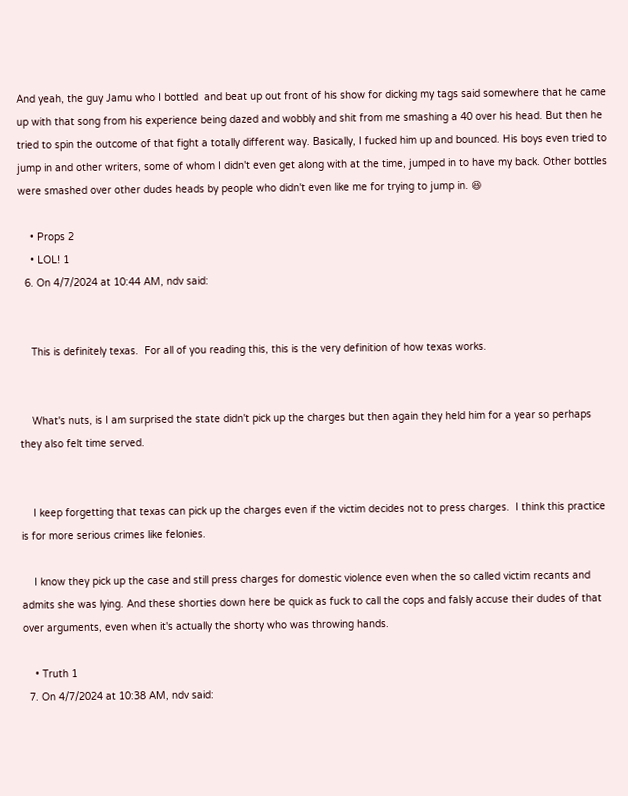And yeah, the guy Jamu who I bottled  and beat up out front of his show for dicking my tags said somewhere that he came up with that song from his experience being dazed and wobbly and shit from me smashing a 40 over his head. But then he tried to spin the outcome of that fight a totally different way. Basically, I fucked him up and bounced. His boys even tried to jump in and other writers, some of whom I didn't even get along with at the time, jumped in to have my back. Other bottles were smashed over other dudes heads by people who didn't even like me for trying to jump in. 😆

    • Props 2
    • LOL! 1
  6. On 4/7/2024 at 10:44 AM, ndv said:


    This is definitely texas.  For all of you reading this, this is the very definition of how texas works.


    What's nuts, is I am surprised the state didn't pick up the charges but then again they held him for a year so perhaps they also felt time served.


    I keep forgetting that texas can pick up the charges even if the victim decides not to press charges.  I think this practice is for more serious crimes like felonies.

    I know they pick up the case and still press charges for domestic violence even when the so called victim recants and admits she was lying. And these shorties down here be quick as fuck to call the cops and falsly accuse their dudes of that over arguments, even when it's actually the shorty who was throwing hands.

    • Truth 1
  7. On 4/7/2024 at 10:38 AM, ndv said: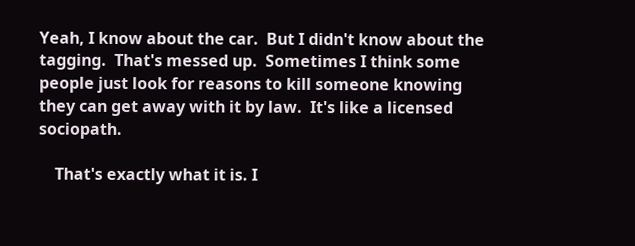Yeah, I know about the car.  But I didn't know about the tagging.  That's messed up.  Sometimes I think some people just look for reasons to kill someone knowing they can get away with it by law.  It's like a licensed sociopath.

    That's exactly what it is. I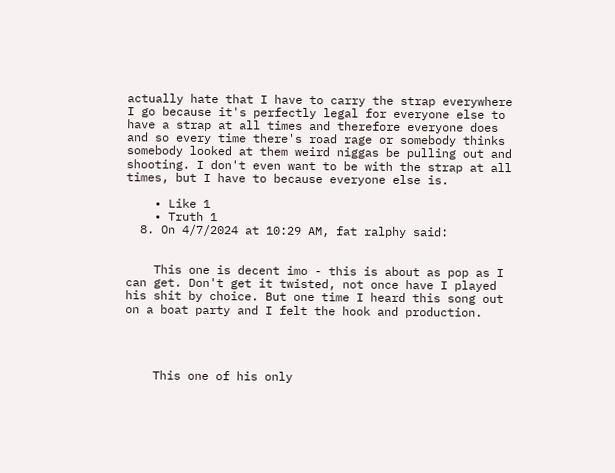actually hate that I have to carry the strap everywhere I go because it's perfectly legal for everyone else to have a strap at all times and therefore everyone does and so every time there's road rage or somebody thinks somebody looked at them weird niggas be pulling out and shooting. I don't even want to be with the strap at all times, but I have to because everyone else is.

    • Like 1
    • Truth 1
  8. On 4/7/2024 at 10:29 AM, fat ralphy said:


    This one is decent imo - this is about as pop as I can get. Don't get it twisted, not once have I played his shit by choice. But one time I heard this song out on a boat party and I felt the hook and production.




    This one of his only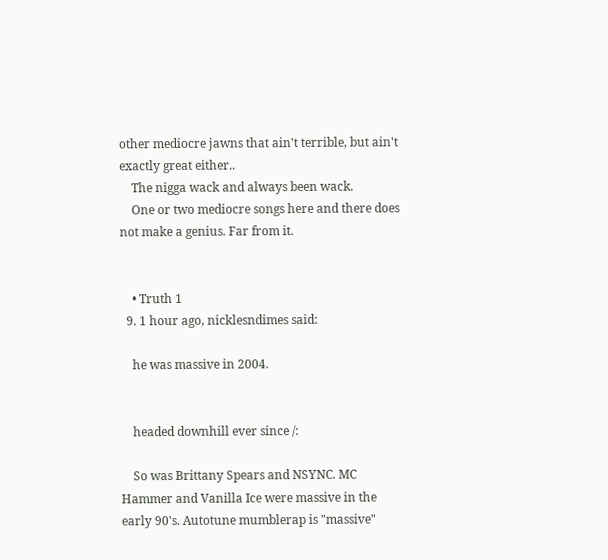other mediocre jawns that ain't terrible, but ain't exactly great either..
    The nigga wack and always been wack.
    One or two mediocre songs here and there does not make a genius. Far from it.


    • Truth 1
  9. 1 hour ago, nicklesndimes said:

    he was massive in 2004.


    headed downhill ever since /:

    So was Brittany Spears and NSYNC. MC Hammer and Vanilla Ice were massive in the early 90's. Autotune mumblerap is "massive"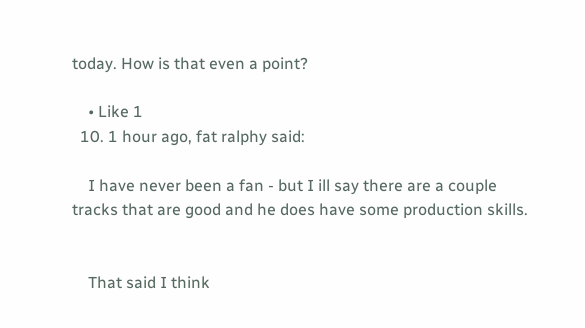today. How is that even a point?

    • Like 1
  10. 1 hour ago, fat ralphy said:

    I have never been a fan - but I ill say there are a couple tracks that are good and he does have some production skills.


    That said I think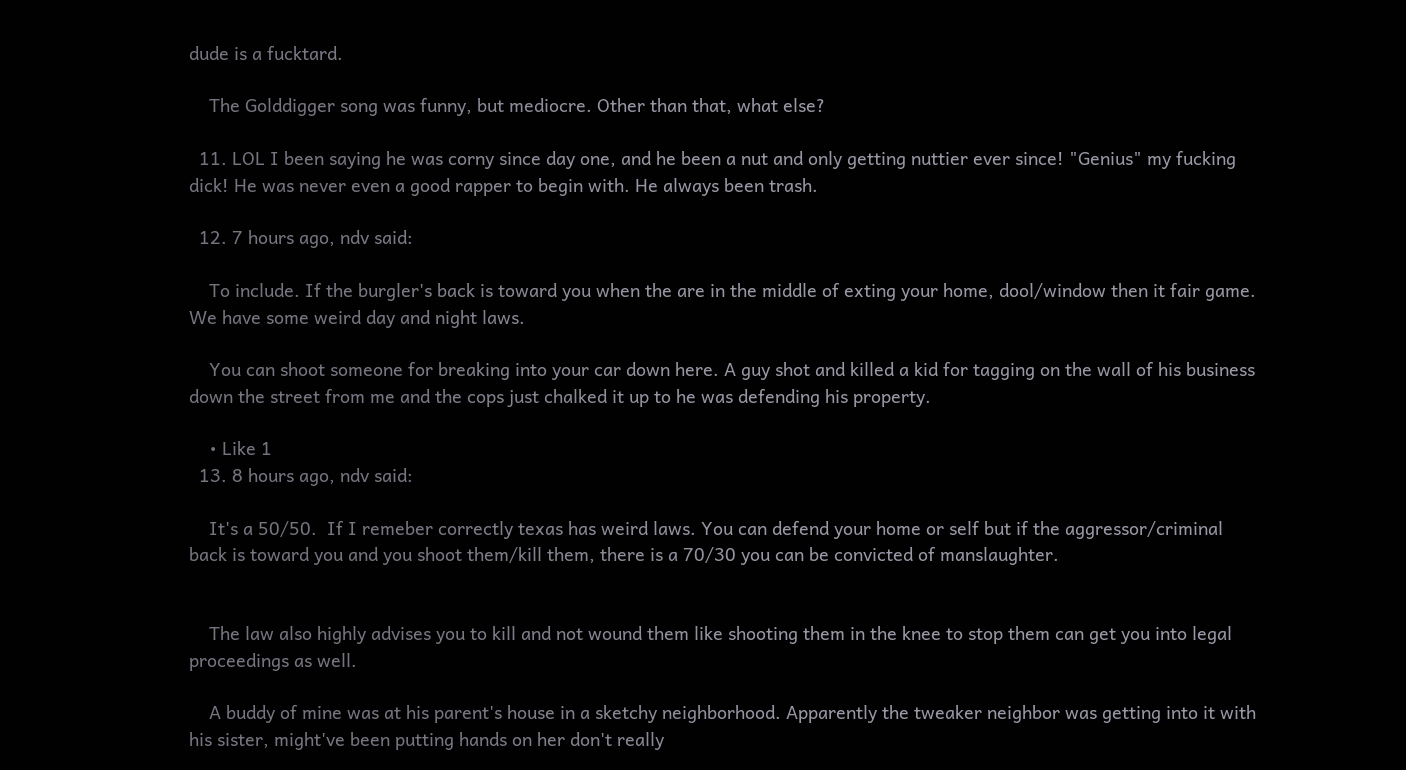dude is a fucktard.

    The Golddigger song was funny, but mediocre. Other than that, what else?

  11. LOL I been saying he was corny since day one, and he been a nut and only getting nuttier ever since! "Genius" my fucking dick! He was never even a good rapper to begin with. He always been trash.

  12. 7 hours ago, ndv said:

    To include. If the burgler's back is toward you when the are in the middle of exting your home, dool/window then it fair game.  We have some weird day and night laws.

    You can shoot someone for breaking into your car down here. A guy shot and killed a kid for tagging on the wall of his business down the street from me and the cops just chalked it up to he was defending his property.

    • Like 1
  13. 8 hours ago, ndv said:

    It's a 50/50.  If I remeber correctly texas has weird laws. You can defend your home or self but if the aggressor/criminal back is toward you and you shoot them/kill them, there is a 70/30 you can be convicted of manslaughter.


    The law also highly advises you to kill and not wound them like shooting them in the knee to stop them can get you into legal proceedings as well.

    A buddy of mine was at his parent's house in a sketchy neighborhood. Apparently the tweaker neighbor was getting into it with his sister, might've been putting hands on her don't really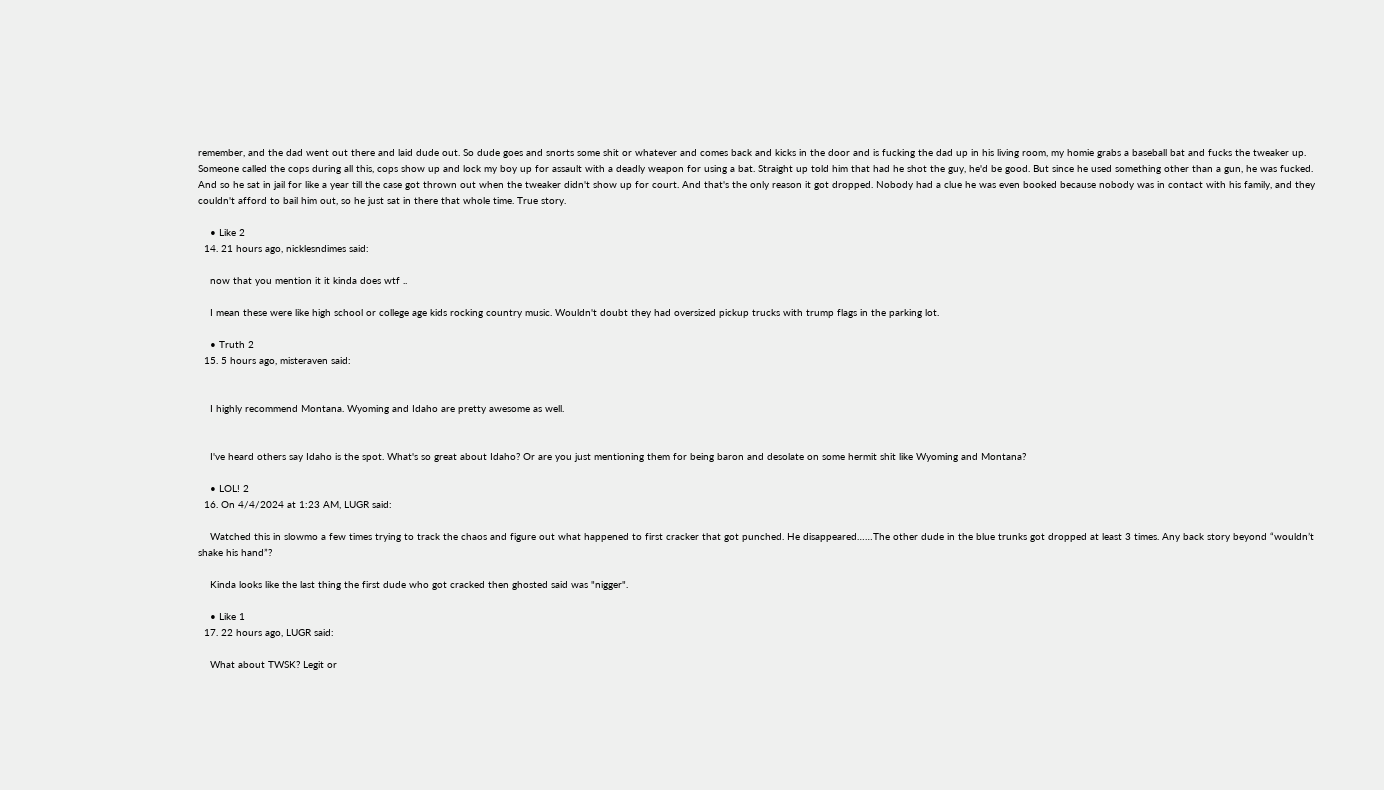remember, and the dad went out there and laid dude out. So dude goes and snorts some shit or whatever and comes back and kicks in the door and is fucking the dad up in his living room, my homie grabs a baseball bat and fucks the tweaker up. Someone called the cops during all this, cops show up and lock my boy up for assault with a deadly weapon for using a bat. Straight up told him that had he shot the guy, he'd be good. But since he used something other than a gun, he was fucked. And so he sat in jail for like a year till the case got thrown out when the tweaker didn't show up for court. And that's the only reason it got dropped. Nobody had a clue he was even booked because nobody was in contact with his family, and they couldn't afford to bail him out, so he just sat in there that whole time. True story.

    • Like 2
  14. 21 hours ago, nicklesndimes said:

    now that you mention it it kinda does wtf ..

    I mean these were like high school or college age kids rocking country music. Wouldn't doubt they had oversized pickup trucks with trump flags in the parking lot.

    • Truth 2
  15. 5 hours ago, misteraven said:


    I highly recommend Montana. Wyoming and Idaho are pretty awesome as well.


    I've heard others say Idaho is the spot. What's so great about Idaho? Or are you just mentioning them for being baron and desolate on some hermit shit like Wyoming and Montana?

    • LOL! 2
  16. On 4/4/2024 at 1:23 AM, LUGR said:

    Watched this in slowmo a few times trying to track the chaos and figure out what happened to first cracker that got punched. He disappeared……The other dude in the blue trunks got dropped at least 3 times. Any back story beyond “wouldn’t shake his hand”?

    Kinda looks like the last thing the first dude who got cracked then ghosted said was "nigger".

    • Like 1
  17. 22 hours ago, LUGR said:

    What about TWSK? Legit or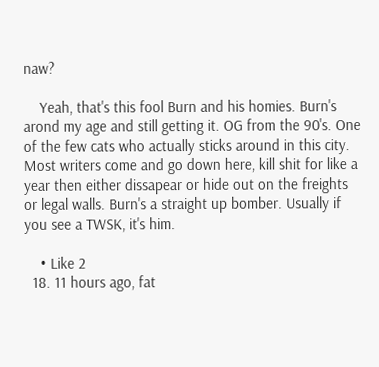naw?

    Yeah, that's this fool Burn and his homies. Burn's arond my age and still getting it. OG from the 90's. One of the few cats who actually sticks around in this city. Most writers come and go down here, kill shit for like a year then either dissapear or hide out on the freights or legal walls. Burn's a straight up bomber. Usually if you see a TWSK, it's him.

    • Like 2
  18. 11 hours ago, fat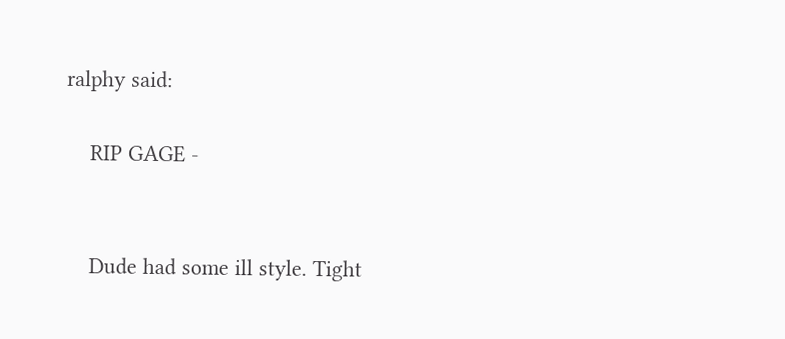ralphy said:

    RIP GAGE -


    Dude had some ill style. Tight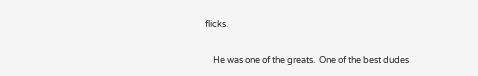flicks.

    He was one of the greats.  One of the best dudes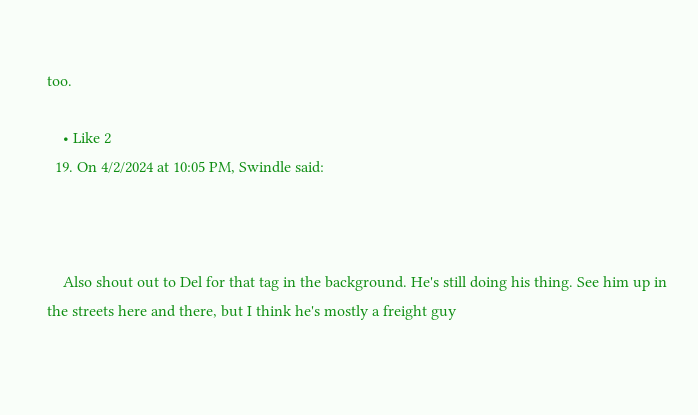too.

    • Like 2
  19. On 4/2/2024 at 10:05 PM, Swindle said:



    Also shout out to Del for that tag in the background. He's still doing his thing. See him up in the streets here and there, but I think he's mostly a freight guy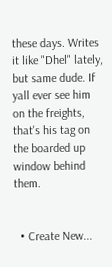these days. Writes it like "Dhel" lately, but same dude. If yall ever see him on the freights, that's his tag on the boarded up window behind them.


  • Create New...